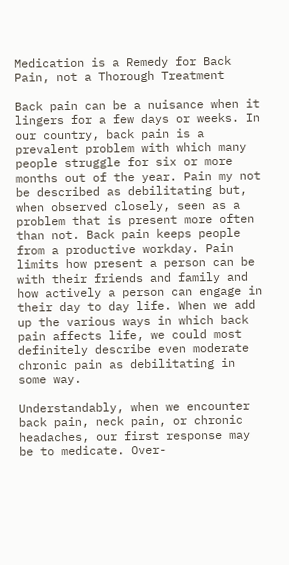Medication is a Remedy for Back Pain, not a Thorough Treatment

Back pain can be a nuisance when it lingers for a few days or weeks. In our country, back pain is a prevalent problem with which many people struggle for six or more months out of the year. Pain my not be described as debilitating but, when observed closely, seen as a problem that is present more often than not. Back pain keeps people from a productive workday. Pain limits how present a person can be with their friends and family and how actively a person can engage in their day to day life. When we add up the various ways in which back pain affects life, we could most definitely describe even moderate chronic pain as debilitating in some way.

Understandably, when we encounter back pain, neck pain, or chronic headaches, our first response may be to medicate. Over-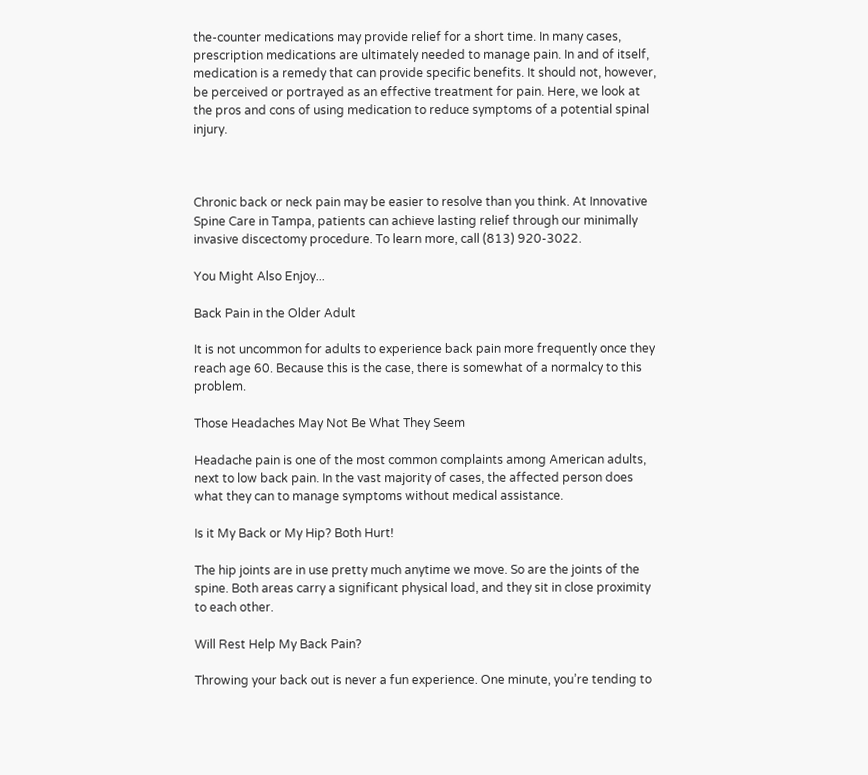the-counter medications may provide relief for a short time. In many cases, prescription medications are ultimately needed to manage pain. In and of itself, medication is a remedy that can provide specific benefits. It should not, however, be perceived or portrayed as an effective treatment for pain. Here, we look at the pros and cons of using medication to reduce symptoms of a potential spinal injury.



Chronic back or neck pain may be easier to resolve than you think. At Innovative Spine Care in Tampa, patients can achieve lasting relief through our minimally invasive discectomy procedure. To learn more, call (813) 920-3022.

You Might Also Enjoy...

Back Pain in the Older Adult

It is not uncommon for adults to experience back pain more frequently once they reach age 60. Because this is the case, there is somewhat of a normalcy to this problem.

Those Headaches May Not Be What They Seem

Headache pain is one of the most common complaints among American adults, next to low back pain. In the vast majority of cases, the affected person does what they can to manage symptoms without medical assistance.

Is it My Back or My Hip? Both Hurt!

The hip joints are in use pretty much anytime we move. So are the joints of the spine. Both areas carry a significant physical load, and they sit in close proximity to each other.

Will Rest Help My Back Pain?

Throwing your back out is never a fun experience. One minute, you’re tending to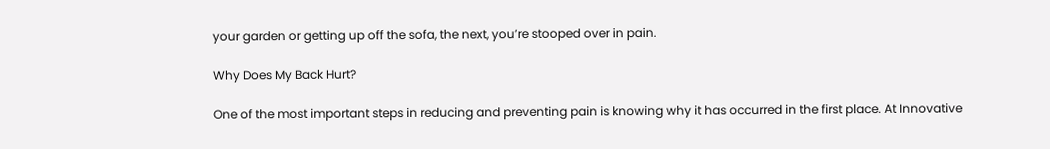your garden or getting up off the sofa, the next, you’re stooped over in pain.

Why Does My Back Hurt?

One of the most important steps in reducing and preventing pain is knowing why it has occurred in the first place. At Innovative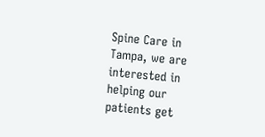Spine Care in Tampa, we are interested in helping our patients get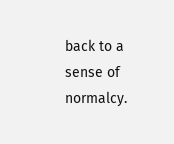back to a sense of normalcy.